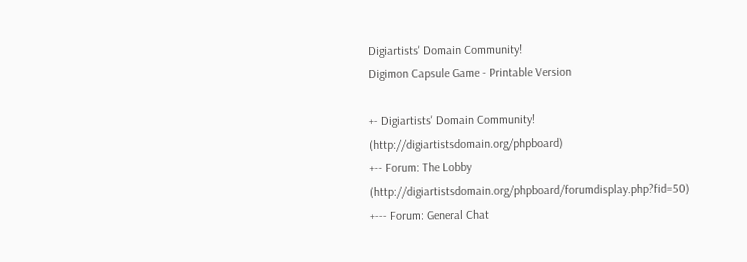Digiartists' Domain Community!
Digimon Capsule Game - Printable Version

+- Digiartists' Domain Community! (http://digiartistsdomain.org/phpboard)
+-- Forum: The Lobby (http://digiartistsdomain.org/phpboard/forumdisplay.php?fid=50)
+--- Forum: General Chat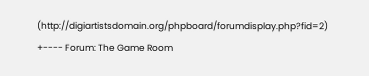(http://digiartistsdomain.org/phpboard/forumdisplay.php?fid=2)
+---- Forum: The Game Room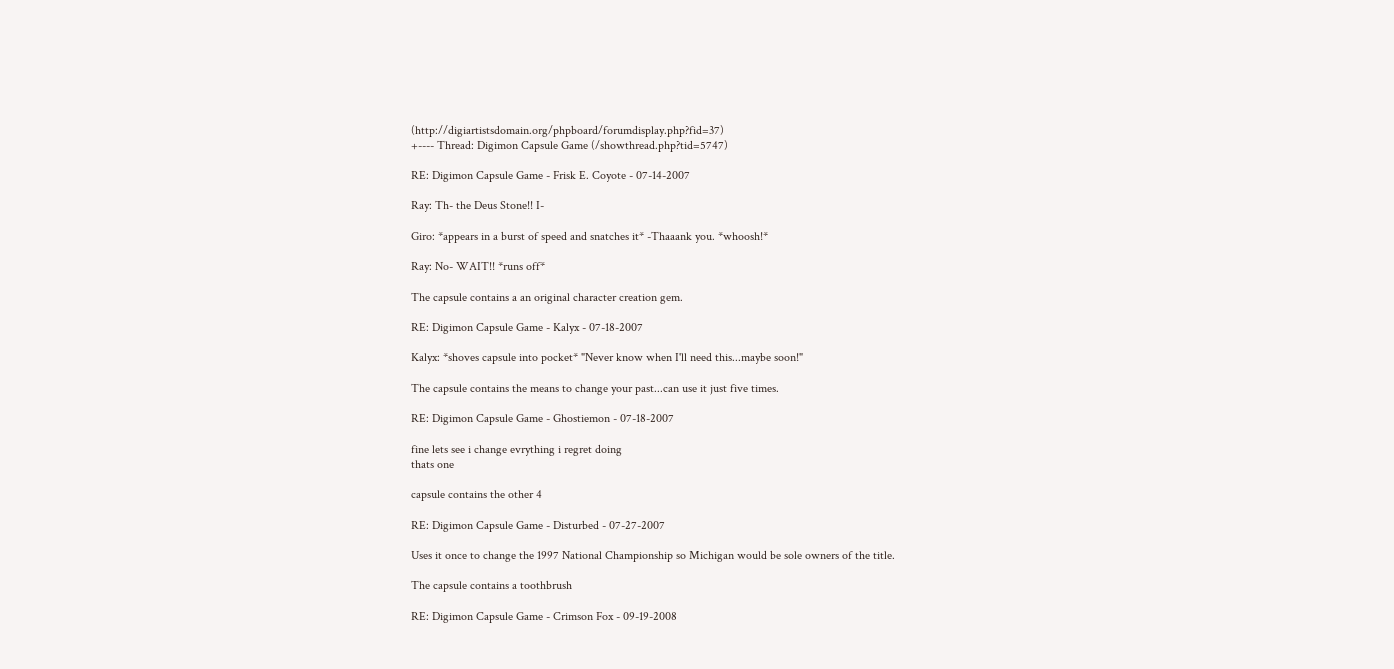(http://digiartistsdomain.org/phpboard/forumdisplay.php?fid=37)
+---- Thread: Digimon Capsule Game (/showthread.php?tid=5747)

RE: Digimon Capsule Game - Frisk E. Coyote - 07-14-2007

Ray: Th- the Deus Stone!! I-

Giro: *appears in a burst of speed and snatches it* -Thaaank you. *whoosh!*

Ray: No- WAIT!! *runs off*

The capsule contains a an original character creation gem.

RE: Digimon Capsule Game - Kalyx - 07-18-2007

Kalyx: *shoves capsule into pocket* "Never know when I'll need this...maybe soon!"

The capsule contains the means to change your past...can use it just five times.

RE: Digimon Capsule Game - Ghostiemon - 07-18-2007

fine lets see i change evrything i regret doing
thats one

capsule contains the other 4

RE: Digimon Capsule Game - Disturbed - 07-27-2007

Uses it once to change the 1997 National Championship so Michigan would be sole owners of the title.

The capsule contains a toothbrush

RE: Digimon Capsule Game - Crimson Fox - 09-19-2008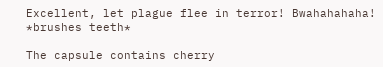Excellent, let plague flee in terror! Bwahahahaha! *brushes teeth*

The capsule contains cherry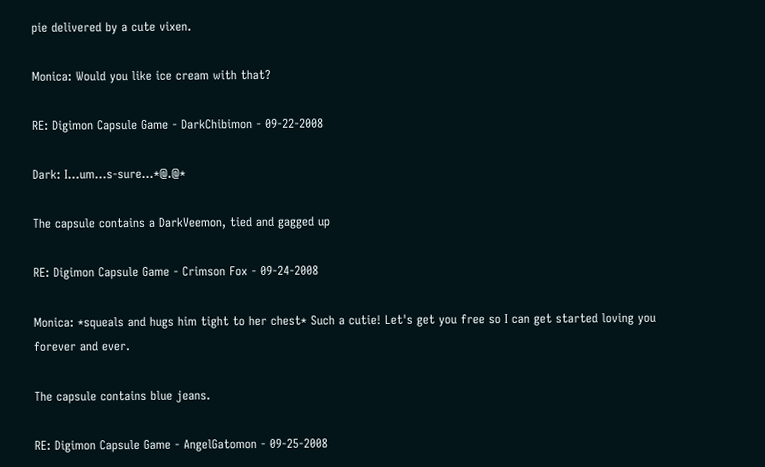pie delivered by a cute vixen.

Monica: Would you like ice cream with that?

RE: Digimon Capsule Game - DarkChibimon - 09-22-2008

Dark: I...um...s-sure...*@.@*

The capsule contains a DarkVeemon, tied and gagged up

RE: Digimon Capsule Game - Crimson Fox - 09-24-2008

Monica: *squeals and hugs him tight to her chest* Such a cutie! Let's get you free so I can get started loving you forever and ever.

The capsule contains blue jeans.

RE: Digimon Capsule Game - AngelGatomon - 09-25-2008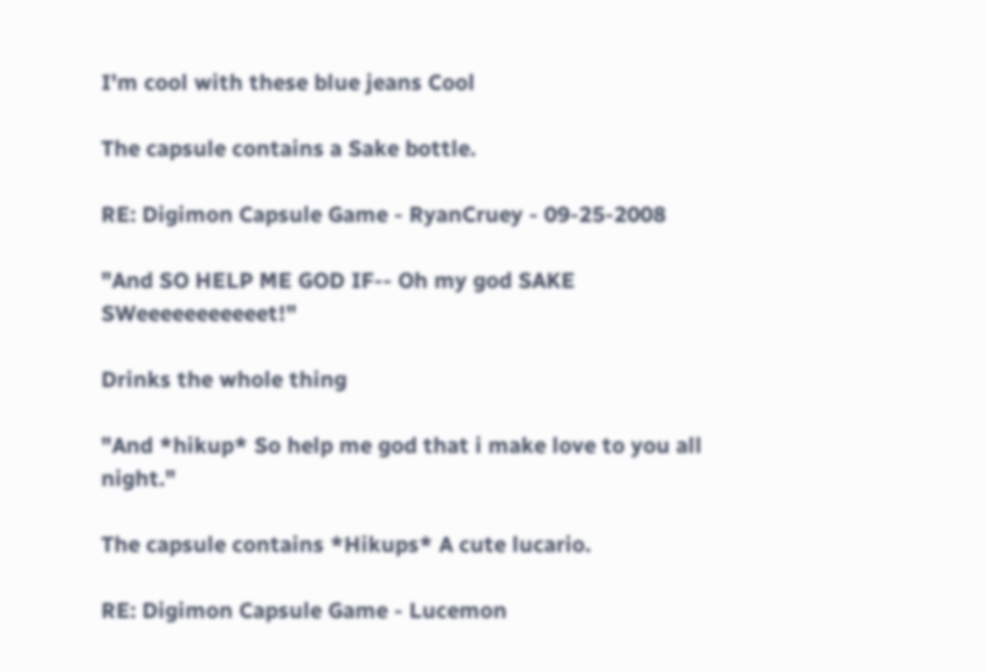I'm cool with these blue jeans Cool

The capsule contains a Sake bottle.

RE: Digimon Capsule Game - RyanCruey - 09-25-2008

"And SO HELP ME GOD IF-- Oh my god SAKE SWeeeeeeeeeeet!"

Drinks the whole thing

"And *hikup* So help me god that i make love to you all night."

The capsule contains *Hikups* A cute lucario.

RE: Digimon Capsule Game - Lucemon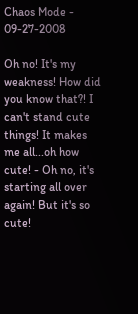Chaos Mode - 09-27-2008

Oh no! It's my weakness! How did you know that?! I can't stand cute things! It makes me all...oh how cute! - Oh no, it's starting all over again! But it's so cute!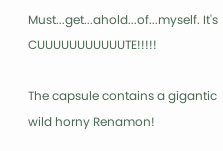Must...get...ahold...of...myself. It's CUUUUUUUUUUUTE!!!!!

The capsule contains a gigantic wild horny Renamon!